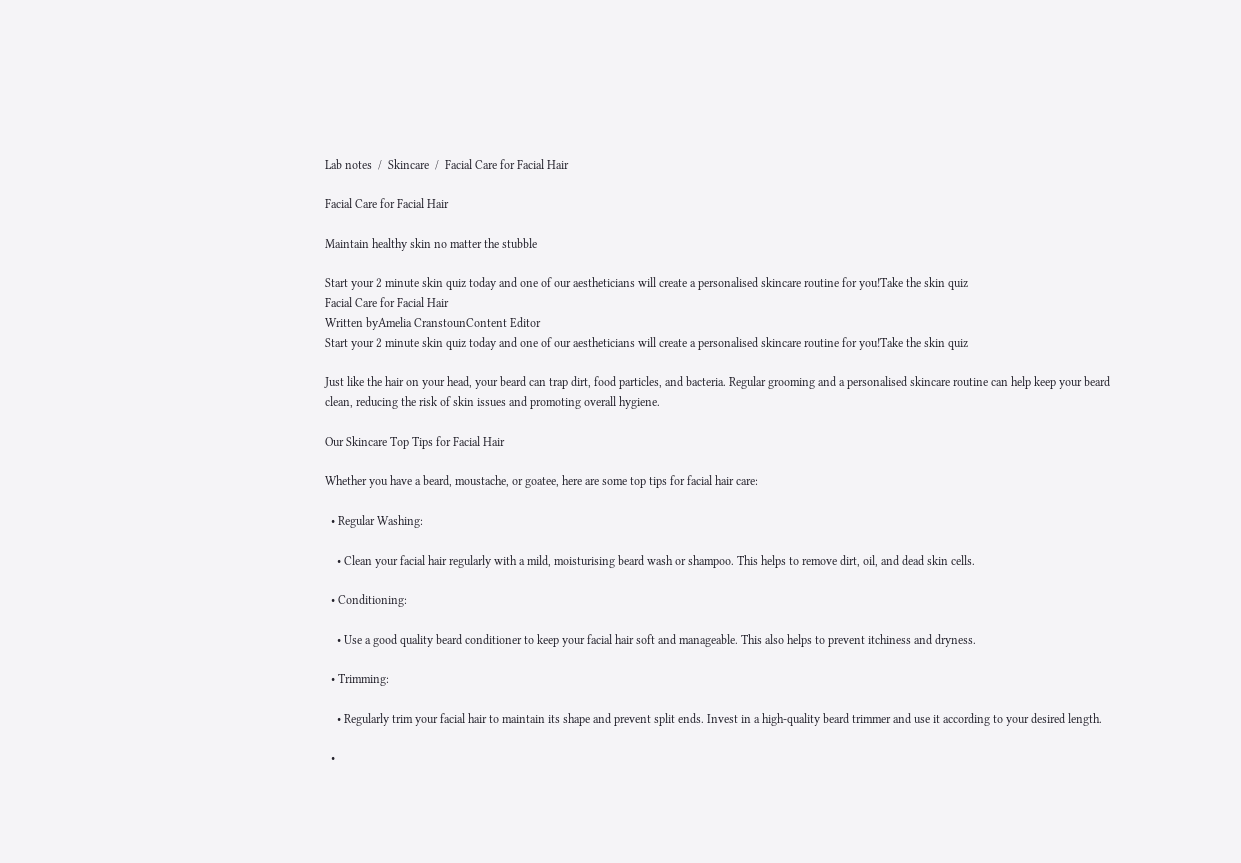Lab notes  /  Skincare  /  Facial Care for Facial Hair

Facial Care for Facial Hair

Maintain healthy skin no matter the stubble

Start your 2 minute skin quiz today and one of our aestheticians will create a personalised skincare routine for you!Take the skin quiz
Facial Care for Facial Hair
Written byAmelia CranstounContent Editor
Start your 2 minute skin quiz today and one of our aestheticians will create a personalised skincare routine for you!Take the skin quiz

Just like the hair on your head, your beard can trap dirt, food particles, and bacteria. Regular grooming and a personalised skincare routine can help keep your beard clean, reducing the risk of skin issues and promoting overall hygiene.

Our Skincare Top Tips for Facial Hair

Whether you have a beard, moustache, or goatee, here are some top tips for facial hair care:

  • Regular Washing:

    • Clean your facial hair regularly with a mild, moisturising beard wash or shampoo. This helps to remove dirt, oil, and dead skin cells.

  • Conditioning:

    • Use a good quality beard conditioner to keep your facial hair soft and manageable. This also helps to prevent itchiness and dryness.

  • Trimming:

    • Regularly trim your facial hair to maintain its shape and prevent split ends. Invest in a high-quality beard trimmer and use it according to your desired length.

  •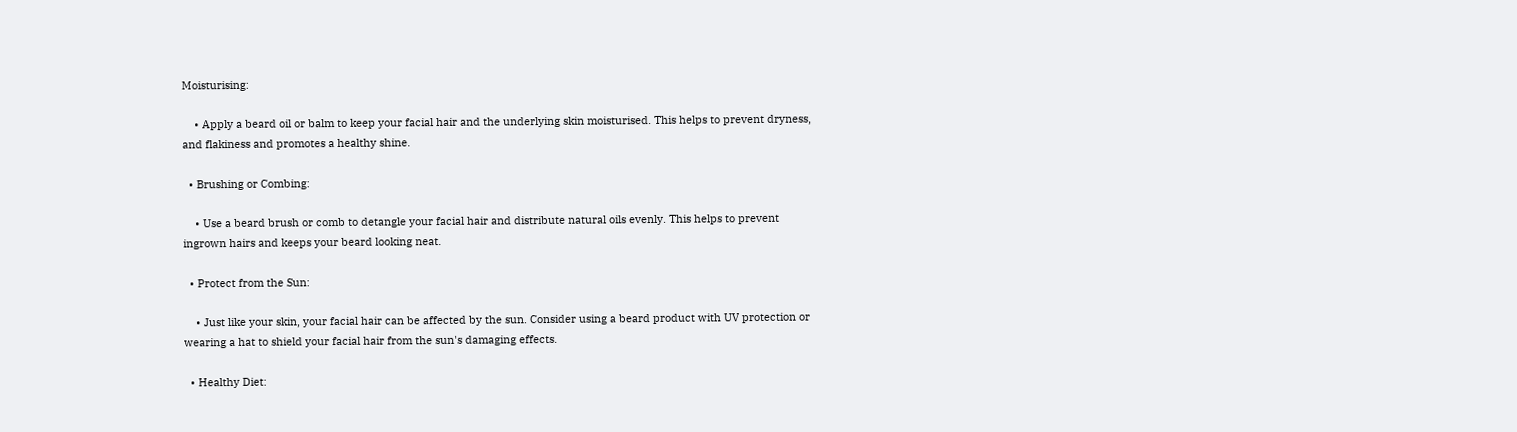Moisturising:

    • Apply a beard oil or balm to keep your facial hair and the underlying skin moisturised. This helps to prevent dryness, and flakiness and promotes a healthy shine.

  • Brushing or Combing:

    • Use a beard brush or comb to detangle your facial hair and distribute natural oils evenly. This helps to prevent ingrown hairs and keeps your beard looking neat.

  • Protect from the Sun:

    • Just like your skin, your facial hair can be affected by the sun. Consider using a beard product with UV protection or wearing a hat to shield your facial hair from the sun's damaging effects.

  • Healthy Diet: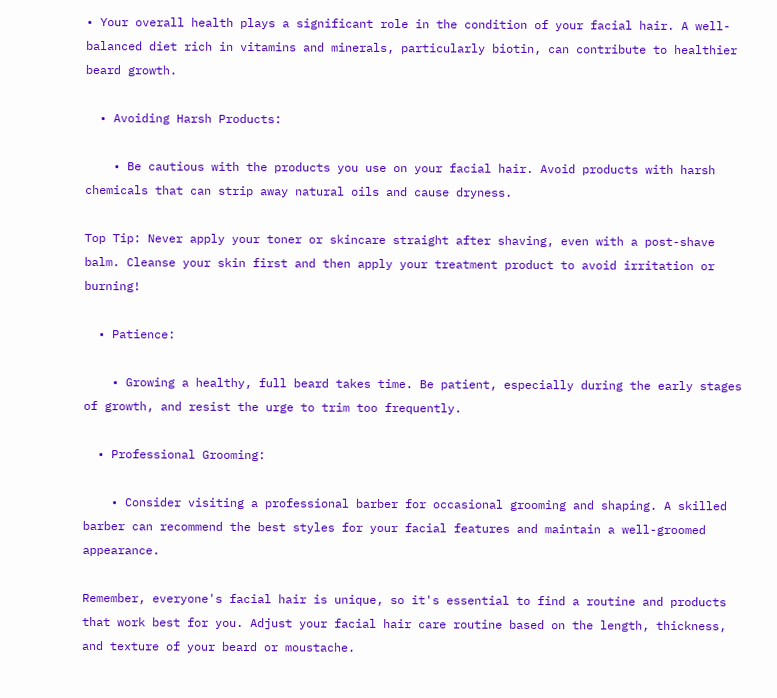• Your overall health plays a significant role in the condition of your facial hair. A well-balanced diet rich in vitamins and minerals, particularly biotin, can contribute to healthier beard growth.

  • Avoiding Harsh Products:

    • Be cautious with the products you use on your facial hair. Avoid products with harsh chemicals that can strip away natural oils and cause dryness.

Top Tip: Never apply your toner or skincare straight after shaving, even with a post-shave balm. Cleanse your skin first and then apply your treatment product to avoid irritation or burning!

  • Patience:

    • Growing a healthy, full beard takes time. Be patient, especially during the early stages of growth, and resist the urge to trim too frequently.

  • Professional Grooming:

    • Consider visiting a professional barber for occasional grooming and shaping. A skilled barber can recommend the best styles for your facial features and maintain a well-groomed appearance.

Remember, everyone's facial hair is unique, so it's essential to find a routine and products that work best for you. Adjust your facial hair care routine based on the length, thickness, and texture of your beard or moustache.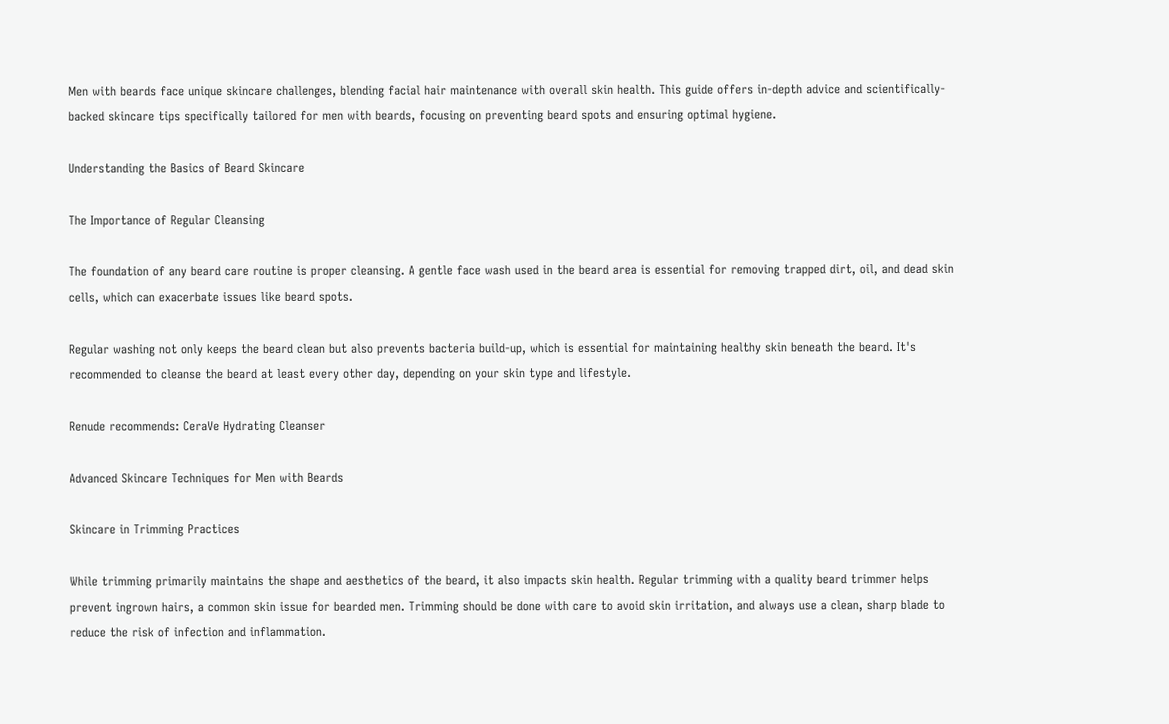Men with beards face unique skincare challenges, blending facial hair maintenance with overall skin health. This guide offers in-depth advice and scientifically-backed skincare tips specifically tailored for men with beards, focusing on preventing beard spots and ensuring optimal hygiene.

Understanding the Basics of Beard Skincare

The Importance of Regular Cleansing

The foundation of any beard care routine is proper cleansing. A gentle face wash used in the beard area is essential for removing trapped dirt, oil, and dead skin cells, which can exacerbate issues like beard spots.

Regular washing not only keeps the beard clean but also prevents bacteria build-up, which is essential for maintaining healthy skin beneath the beard. It's recommended to cleanse the beard at least every other day, depending on your skin type and lifestyle.

Renude recommends: CeraVe Hydrating Cleanser

Advanced Skincare Techniques for Men with Beards

Skincare in Trimming Practices

While trimming primarily maintains the shape and aesthetics of the beard, it also impacts skin health. Regular trimming with a quality beard trimmer helps prevent ingrown hairs, a common skin issue for bearded men. Trimming should be done with care to avoid skin irritation, and always use a clean, sharp blade to reduce the risk of infection and inflammation.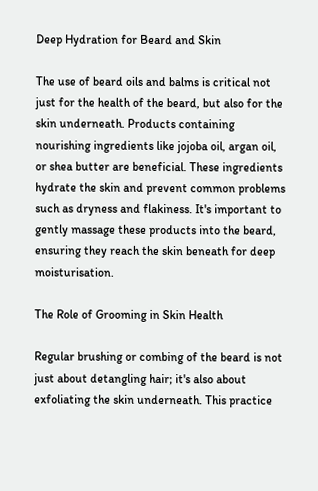Deep Hydration for Beard and Skin

The use of beard oils and balms is critical not just for the health of the beard, but also for the skin underneath. Products containing nourishing ingredients like jojoba oil, argan oil, or shea butter are beneficial. These ingredients hydrate the skin and prevent common problems such as dryness and flakiness. It's important to gently massage these products into the beard, ensuring they reach the skin beneath for deep moisturisation.

The Role of Grooming in Skin Health

Regular brushing or combing of the beard is not just about detangling hair; it's also about exfoliating the skin underneath. This practice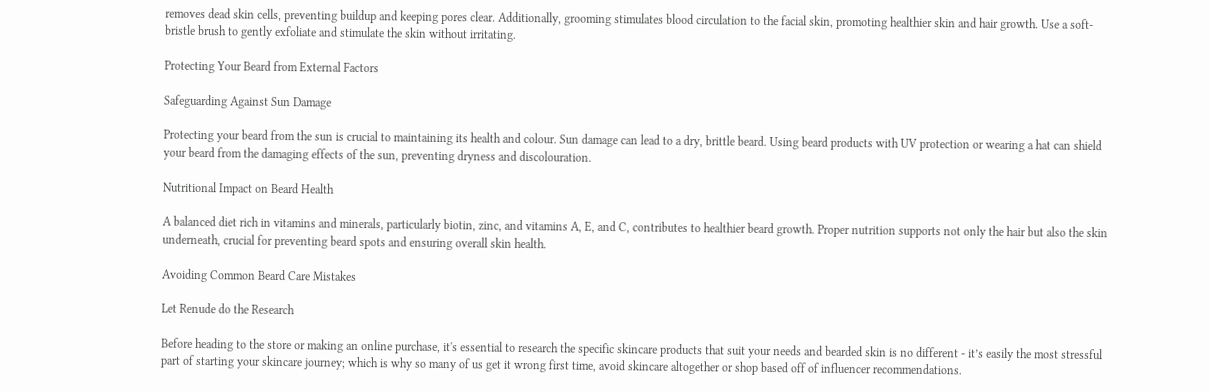removes dead skin cells, preventing buildup and keeping pores clear. Additionally, grooming stimulates blood circulation to the facial skin, promoting healthier skin and hair growth. Use a soft-bristle brush to gently exfoliate and stimulate the skin without irritating.

Protecting Your Beard from External Factors

Safeguarding Against Sun Damage

Protecting your beard from the sun is crucial to maintaining its health and colour. Sun damage can lead to a dry, brittle beard. Using beard products with UV protection or wearing a hat can shield your beard from the damaging effects of the sun, preventing dryness and discolouration.

Nutritional Impact on Beard Health

A balanced diet rich in vitamins and minerals, particularly biotin, zinc, and vitamins A, E, and C, contributes to healthier beard growth. Proper nutrition supports not only the hair but also the skin underneath, crucial for preventing beard spots and ensuring overall skin health.

Avoiding Common Beard Care Mistakes

Let Renude do the Research

Before heading to the store or making an online purchase, it's essential to research the specific skincare products that suit your needs and bearded skin is no different - it’s easily the most stressful part of starting your skincare journey; which is why so many of us get it wrong first time, avoid skincare altogether or shop based off of influencer recommendations.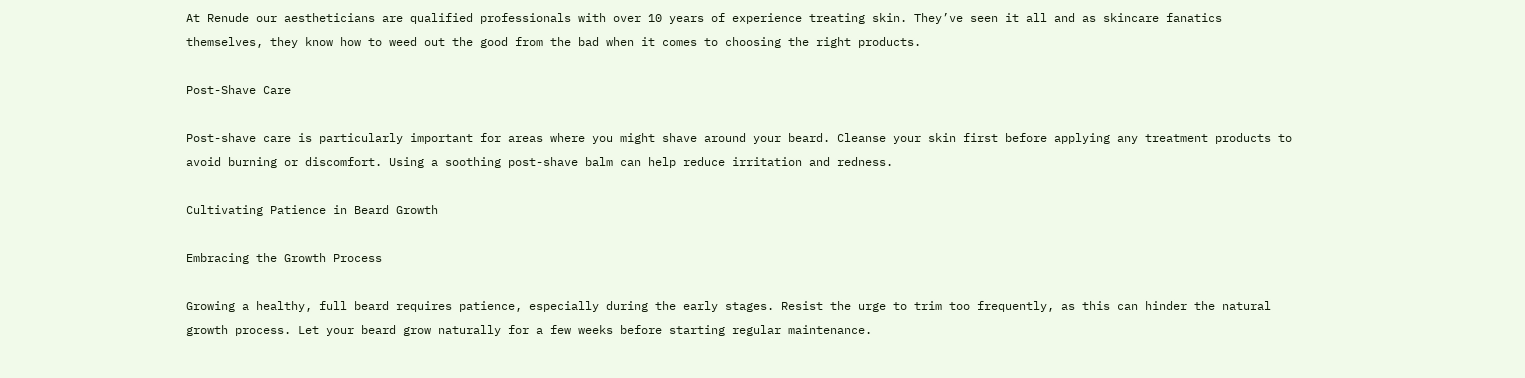At Renude our aestheticians are qualified professionals with over 10 years of experience treating skin. They’ve seen it all and as skincare fanatics themselves, they know how to weed out the good from the bad when it comes to choosing the right products.

Post-Shave Care

Post-shave care is particularly important for areas where you might shave around your beard. Cleanse your skin first before applying any treatment products to avoid burning or discomfort. Using a soothing post-shave balm can help reduce irritation and redness.

Cultivating Patience in Beard Growth

Embracing the Growth Process

Growing a healthy, full beard requires patience, especially during the early stages. Resist the urge to trim too frequently, as this can hinder the natural growth process. Let your beard grow naturally for a few weeks before starting regular maintenance.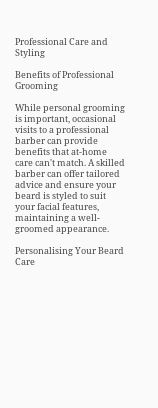Professional Care and Styling

Benefits of Professional Grooming

While personal grooming is important, occasional visits to a professional barber can provide benefits that at-home care can't match. A skilled barber can offer tailored advice and ensure your beard is styled to suit your facial features, maintaining a well-groomed appearance.

Personalising Your Beard Care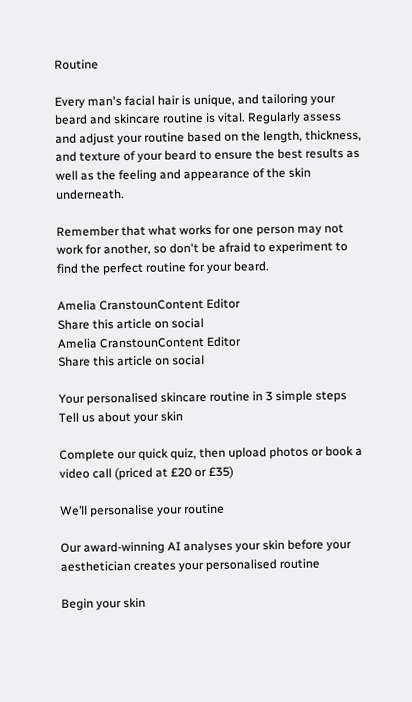Routine

Every man's facial hair is unique, and tailoring your beard and skincare routine is vital. Regularly assess and adjust your routine based on the length, thickness, and texture of your beard to ensure the best results as well as the feeling and appearance of the skin underneath.

Remember that what works for one person may not work for another, so don't be afraid to experiment to find the perfect routine for your beard.

Amelia CranstounContent Editor
Share this article on social
Amelia CranstounContent Editor
Share this article on social

Your personalised skincare routine in 3 simple steps
Tell us about your skin

Complete our quick quiz, then upload photos or book a video call (priced at £20 or £35)

We’ll personalise your routine

Our award-winning AI analyses your skin before your aesthetician creates your personalised routine

Begin your skin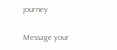journey

Message your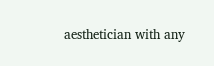aesthetician with any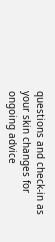questions and check-in as your skin changes for ongoing advice